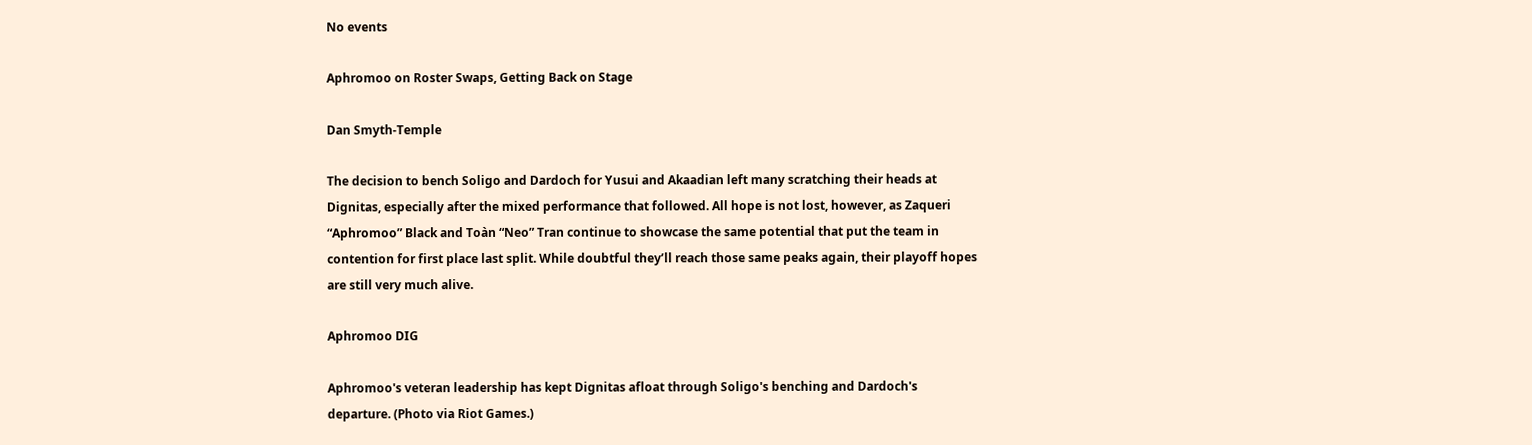No events

Aphromoo on Roster Swaps, Getting Back on Stage

Dan Smyth-Temple

The decision to bench Soligo and Dardoch for Yusui and Akaadian left many scratching their heads at Dignitas, especially after the mixed performance that followed. All hope is not lost, however, as Zaqueri “Aphromoo” Black and Toàn “Neo” Tran continue to showcase the same potential that put the team in contention for first place last split. While doubtful they’ll reach those same peaks again, their playoff hopes are still very much alive.

Aphromoo DIG

Aphromoo's veteran leadership has kept Dignitas afloat through Soligo's benching and Dardoch's departure. (Photo via Riot Games.)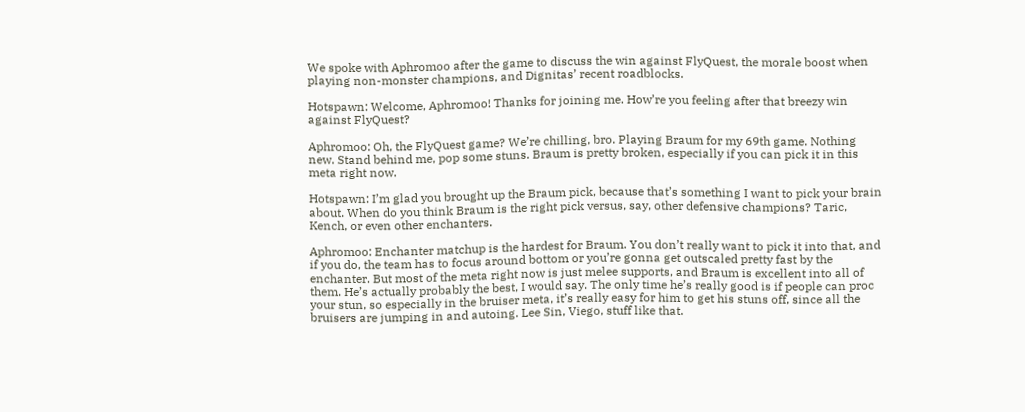We spoke with Aphromoo after the game to discuss the win against FlyQuest, the morale boost when playing non-monster champions, and Dignitas’ recent roadblocks.

Hotspawn: Welcome, Aphromoo! Thanks for joining me. How’re you feeling after that breezy win against FlyQuest?

Aphromoo: Oh, the FlyQuest game? We’re chilling, bro. Playing Braum for my 69th game. Nothing new. Stand behind me, pop some stuns. Braum is pretty broken, especially if you can pick it in this meta right now.

Hotspawn: I’m glad you brought up the Braum pick, because that’s something I want to pick your brain about. When do you think Braum is the right pick versus, say, other defensive champions? Taric, Kench, or even other enchanters.

Aphromoo: Enchanter matchup is the hardest for Braum. You don’t really want to pick it into that, and if you do, the team has to focus around bottom or you’re gonna get outscaled pretty fast by the enchanter. But most of the meta right now is just melee supports, and Braum is excellent into all of them. He’s actually probably the best, I would say. The only time he’s really good is if people can proc your stun, so especially in the bruiser meta, it’s really easy for him to get his stuns off, since all the bruisers are jumping in and autoing. Lee Sin, Viego, stuff like that.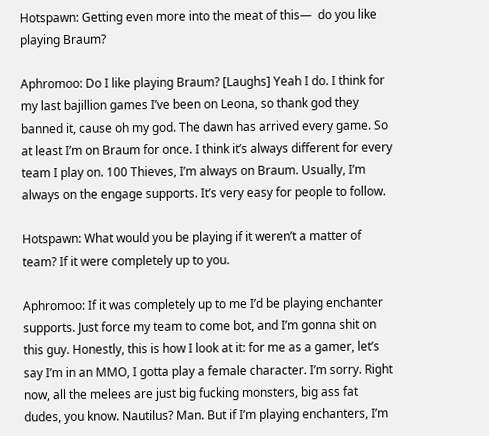Hotspawn: Getting even more into the meat of this—  do you like playing Braum?

Aphromoo: Do I like playing Braum? [Laughs] Yeah I do. I think for my last bajillion games I’ve been on Leona, so thank god they banned it, cause oh my god. The dawn has arrived every game. So at least I’m on Braum for once. I think it’s always different for every team I play on. 100 Thieves, I’m always on Braum. Usually, I’m always on the engage supports. It’s very easy for people to follow.

Hotspawn: What would you be playing if it weren’t a matter of team? If it were completely up to you.

Aphromoo: If it was completely up to me I’d be playing enchanter supports. Just force my team to come bot, and I’m gonna shit on this guy. Honestly, this is how I look at it: for me as a gamer, let’s say I’m in an MMO, I gotta play a female character. I’m sorry. Right now, all the melees are just big fucking monsters, big ass fat dudes, you know. Nautilus? Man. But if I’m playing enchanters, I’m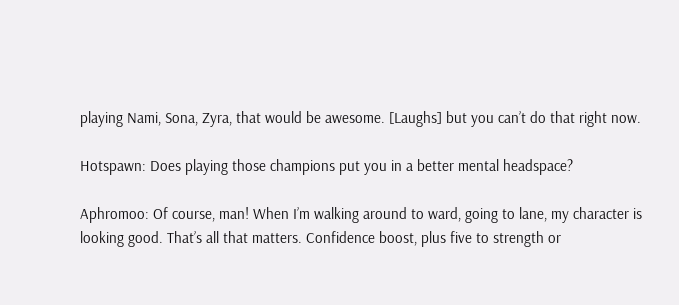playing Nami, Sona, Zyra, that would be awesome. [Laughs] but you can’t do that right now.

Hotspawn: Does playing those champions put you in a better mental headspace?

Aphromoo: Of course, man! When I’m walking around to ward, going to lane, my character is looking good. That’s all that matters. Confidence boost, plus five to strength or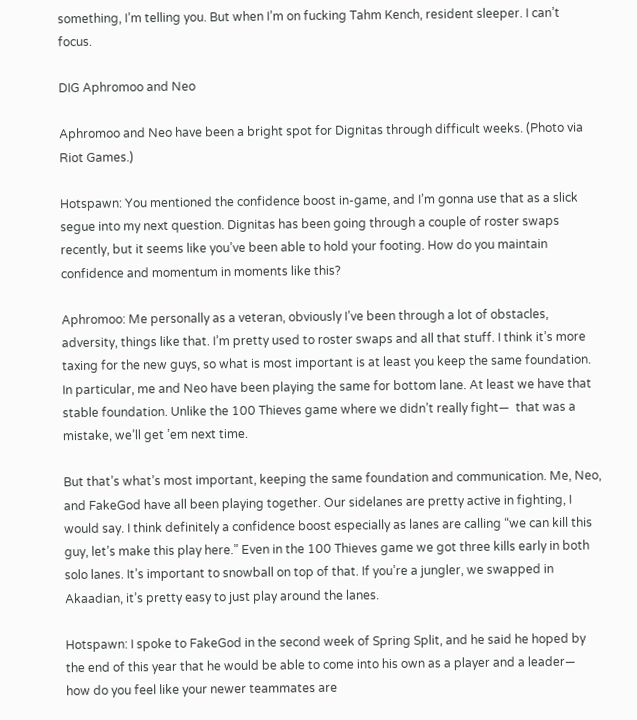something, I’m telling you. But when I’m on fucking Tahm Kench, resident sleeper. I can’t focus.

DIG Aphromoo and Neo

Aphromoo and Neo have been a bright spot for Dignitas through difficult weeks. (Photo via Riot Games.)

Hotspawn: You mentioned the confidence boost in-game, and I’m gonna use that as a slick segue into my next question. Dignitas has been going through a couple of roster swaps recently, but it seems like you’ve been able to hold your footing. How do you maintain confidence and momentum in moments like this?

Aphromoo: Me personally as a veteran, obviously I’ve been through a lot of obstacles, adversity, things like that. I’m pretty used to roster swaps and all that stuff. I think it’s more taxing for the new guys, so what is most important is at least you keep the same foundation. In particular, me and Neo have been playing the same for bottom lane. At least we have that stable foundation. Unlike the 100 Thieves game where we didn’t really fight—  that was a mistake, we’ll get ’em next time.

But that’s what’s most important, keeping the same foundation and communication. Me, Neo, and FakeGod have all been playing together. Our sidelanes are pretty active in fighting, I would say. I think definitely a confidence boost especially as lanes are calling “we can kill this guy, let’s make this play here.” Even in the 100 Thieves game we got three kills early in both solo lanes. It’s important to snowball on top of that. If you’re a jungler, we swapped in Akaadian, it’s pretty easy to just play around the lanes.

Hotspawn: I spoke to FakeGod in the second week of Spring Split, and he said he hoped by the end of this year that he would be able to come into his own as a player and a leader—  how do you feel like your newer teammates are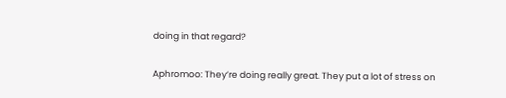doing in that regard?

Aphromoo: They’re doing really great. They put a lot of stress on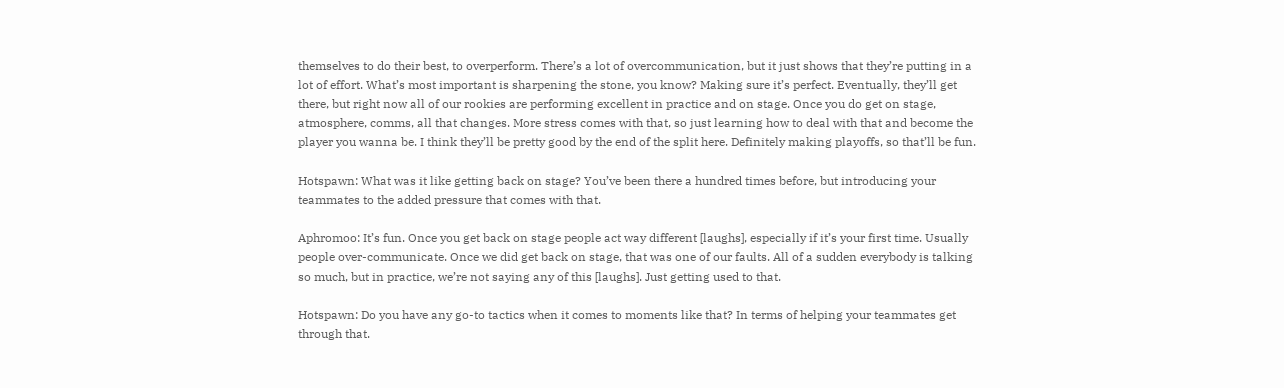themselves to do their best, to overperform. There’s a lot of overcommunication, but it just shows that they’re putting in a lot of effort. What’s most important is sharpening the stone, you know? Making sure it’s perfect. Eventually, they’ll get there, but right now all of our rookies are performing excellent in practice and on stage. Once you do get on stage, atmosphere, comms, all that changes. More stress comes with that, so just learning how to deal with that and become the player you wanna be. I think they’ll be pretty good by the end of the split here. Definitely making playoffs, so that’ll be fun.

Hotspawn: What was it like getting back on stage? You’ve been there a hundred times before, but introducing your teammates to the added pressure that comes with that.

Aphromoo: It’s fun. Once you get back on stage people act way different [laughs], especially if it’s your first time. Usually people over-communicate. Once we did get back on stage, that was one of our faults. All of a sudden everybody is talking so much, but in practice, we’re not saying any of this [laughs]. Just getting used to that.

Hotspawn: Do you have any go-to tactics when it comes to moments like that? In terms of helping your teammates get through that.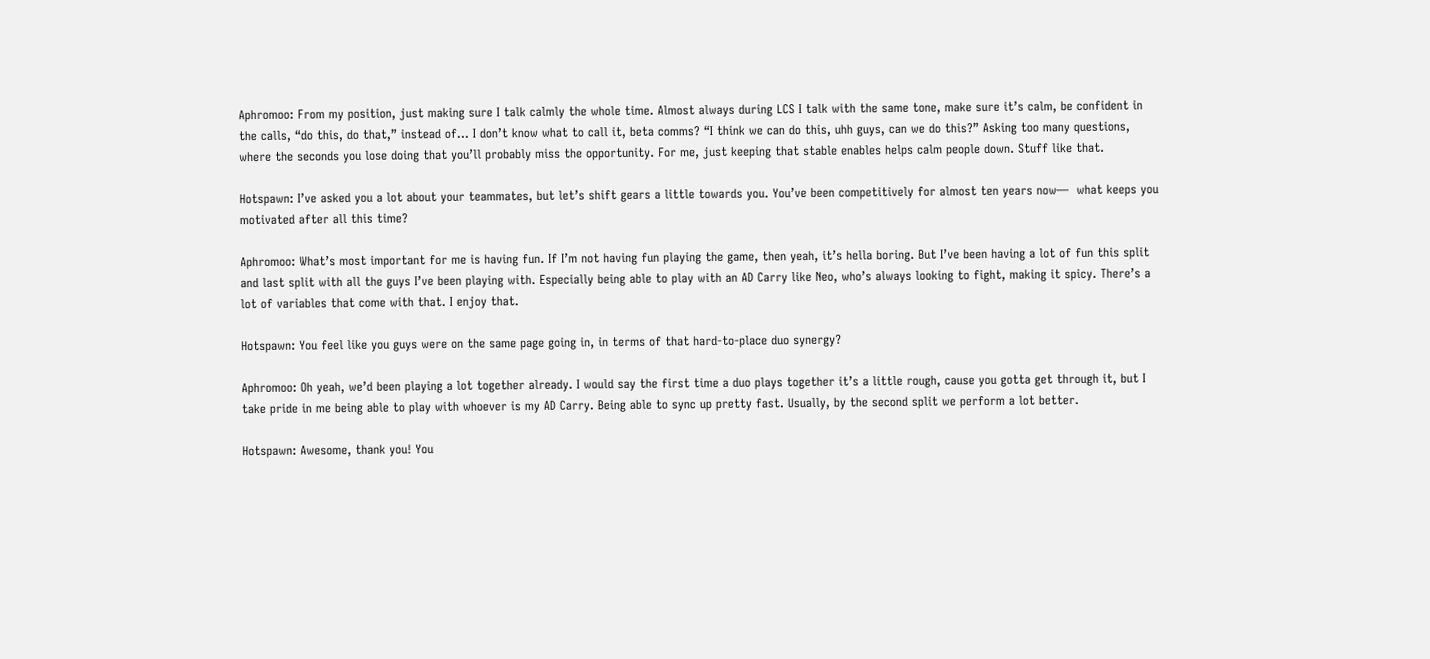Aphromoo: From my position, just making sure I talk calmly the whole time. Almost always during LCS I talk with the same tone, make sure it’s calm, be confident in the calls, “do this, do that,” instead of… I don’t know what to call it, beta comms? “I think we can do this, uhh guys, can we do this?” Asking too many questions, where the seconds you lose doing that you’ll probably miss the opportunity. For me, just keeping that stable enables helps calm people down. Stuff like that.

Hotspawn: I’ve asked you a lot about your teammates, but let’s shift gears a little towards you. You’ve been competitively for almost ten years now—  what keeps you motivated after all this time?

Aphromoo: What’s most important for me is having fun. If I’m not having fun playing the game, then yeah, it’s hella boring. But I’ve been having a lot of fun this split and last split with all the guys I’ve been playing with. Especially being able to play with an AD Carry like Neo, who’s always looking to fight, making it spicy. There’s a lot of variables that come with that. I enjoy that.

Hotspawn: You feel like you guys were on the same page going in, in terms of that hard-to-place duo synergy?

Aphromoo: Oh yeah, we’d been playing a lot together already. I would say the first time a duo plays together it’s a little rough, cause you gotta get through it, but I take pride in me being able to play with whoever is my AD Carry. Being able to sync up pretty fast. Usually, by the second split we perform a lot better.

Hotspawn: Awesome, thank you! You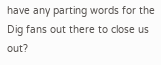have any parting words for the Dig fans out there to close us out?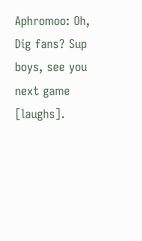Aphromoo: Oh, Dig fans? Sup boys, see you next game [laughs].